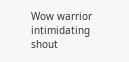Wow warrior intimidating shout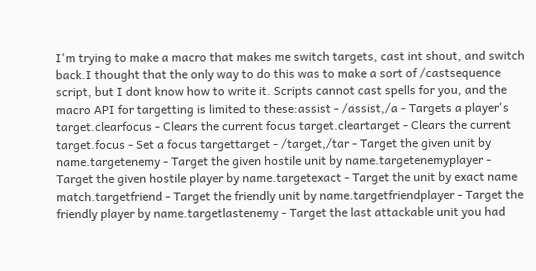I'm trying to make a macro that makes me switch targets, cast int shout, and switch back.I thought that the only way to do this was to make a sort of /castsequence script, but I dont know how to write it. Scripts cannot cast spells for you, and the macro API for targetting is limited to these:assist - /assist,/a - Targets a player's target.clearfocus - Clears the current focus target.cleartarget - Clears the current target.focus - Set a focus targettarget - /target,/tar - Target the given unit by name.targetenemy - Target the given hostile unit by name.targetenemyplayer - Target the given hostile player by name.targetexact - Target the unit by exact name match.targetfriend - Target the friendly unit by name.targetfriendplayer - Target the friendly player by name.targetlastenemy - Target the last attackable unit you had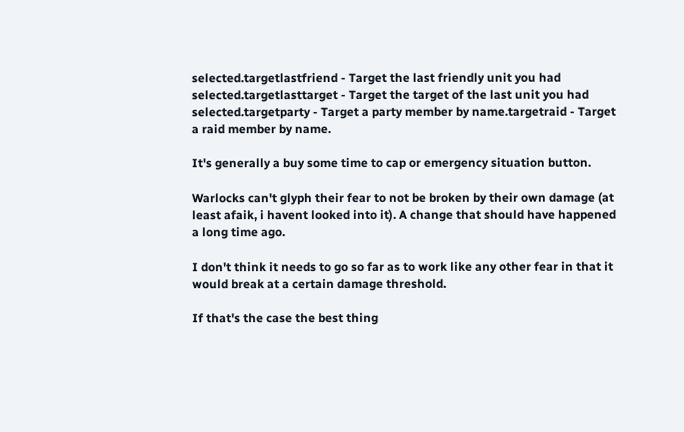selected.targetlastfriend - Target the last friendly unit you had selected.targetlasttarget - Target the target of the last unit you had selected.targetparty - Target a party member by name.targetraid - Target a raid member by name.

It's generally a buy some time to cap or emergency situation button.

Warlocks can't glyph their fear to not be broken by their own damage (at least afaik, i havent looked into it). A change that should have happened a long time ago.

I don't think it needs to go so far as to work like any other fear in that it would break at a certain damage threshold.

If that's the case the best thing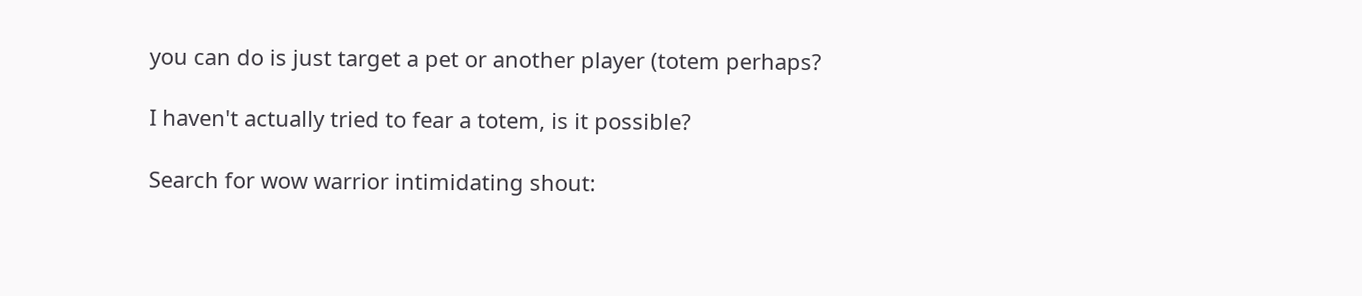you can do is just target a pet or another player (totem perhaps?

I haven't actually tried to fear a totem, is it possible?

Search for wow warrior intimidating shout: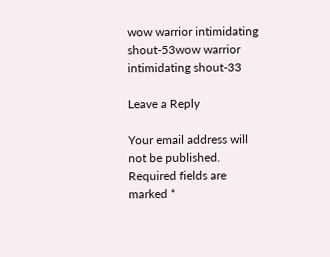wow warrior intimidating shout-53wow warrior intimidating shout-33

Leave a Reply

Your email address will not be published. Required fields are marked *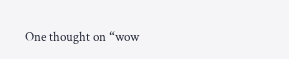One thought on “wow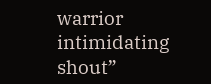warrior intimidating shout”